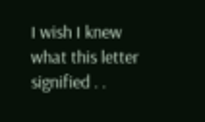I wish I knew what this letter signified . .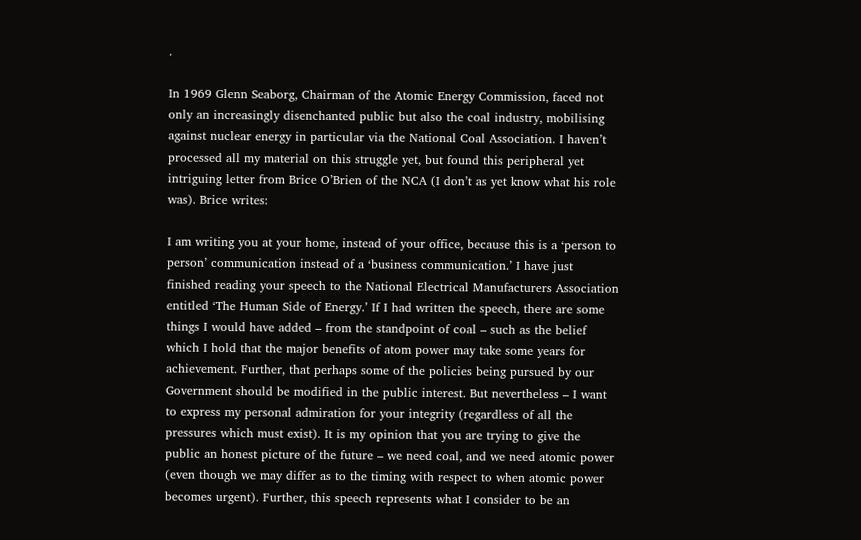.

In 1969 Glenn Seaborg, Chairman of the Atomic Energy Commission, faced not only an increasingly disenchanted public but also the coal industry, mobilising against nuclear energy in particular via the National Coal Association. I haven’t processed all my material on this struggle yet, but found this peripheral yet intriguing letter from Brice O’Brien of the NCA (I don’t as yet know what his role was). Brice writes:

I am writing you at your home, instead of your office, because this is a ‘person to person’ communication instead of a ‘business communication.’ I have just finished reading your speech to the National Electrical Manufacturers Association entitled ‘The Human Side of Energy.’ If I had written the speech, there are some things I would have added – from the standpoint of coal – such as the belief which I hold that the major benefits of atom power may take some years for achievement. Further, that perhaps some of the policies being pursued by our Government should be modified in the public interest. But nevertheless – I want to express my personal admiration for your integrity (regardless of all the pressures which must exist). It is my opinion that you are trying to give the public an honest picture of the future – we need coal, and we need atomic power (even though we may differ as to the timing with respect to when atomic power becomes urgent). Further, this speech represents what I consider to be an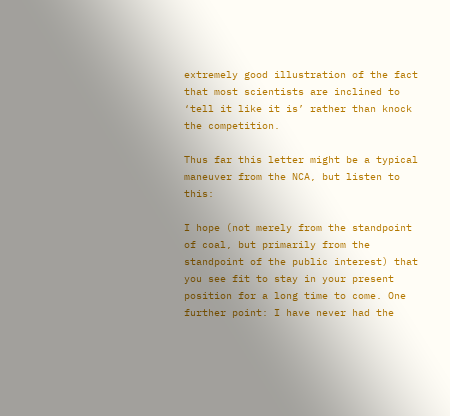extremely good illustration of the fact that most scientists are inclined to ‘tell it like it is’ rather than knock the competition.

Thus far this letter might be a typical maneuver from the NCA, but listen to this:

I hope (not merely from the standpoint of coal, but primarily from the standpoint of the public interest) that you see fit to stay in your present position for a long time to come. One further point: I have never had the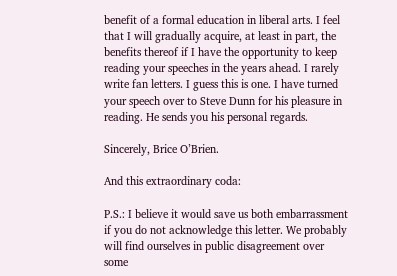benefit of a formal education in liberal arts. I feel that I will gradually acquire, at least in part, the benefits thereof if I have the opportunity to keep reading your speeches in the years ahead. I rarely write fan letters. I guess this is one. I have turned your speech over to Steve Dunn for his pleasure in reading. He sends you his personal regards.

Sincerely, Brice O’Brien.

And this extraordinary coda:

P.S.: I believe it would save us both embarrassment if you do not acknowledge this letter. We probably will find ourselves in public disagreement over some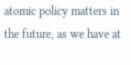atomic policy matters in the future, as we have at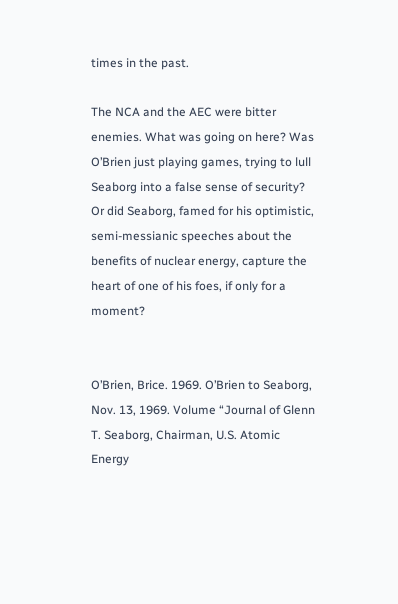times in the past.

The NCA and the AEC were bitter enemies. What was going on here? Was O’Brien just playing games, trying to lull Seaborg into a false sense of security? Or did Seaborg, famed for his optimistic, semi-messianic speeches about the benefits of nuclear energy, capture the heart of one of his foes, if only for a moment?


O’Brien, Brice. 1969. O’Brien to Seaborg, Nov. 13, 1969. Volume “Journal of Glenn T. Seaborg, Chairman, U.S. Atomic Energy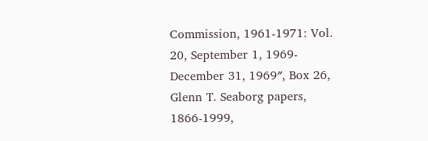Commission, 1961-1971: Vol. 20, September 1, 1969-December 31, 1969″, Box 26, Glenn T. Seaborg papers, 1866-1999,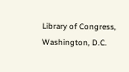Library of Congress, Washington, D.C.